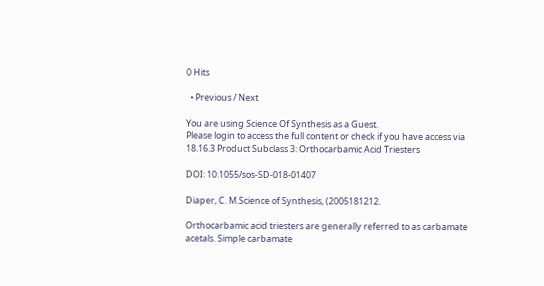0 Hits

  • Previous / Next

You are using Science Of Synthesis as a Guest.
Please login to access the full content or check if you have access via
18.16.3 Product Subclass 3: Orthocarbamic Acid Triesters

DOI: 10.1055/sos-SD-018-01407

Diaper, C. M.Science of Synthesis, (2005181212.

Orthocarbamic acid triesters are generally referred to as carbamate acetals. Simple carbamate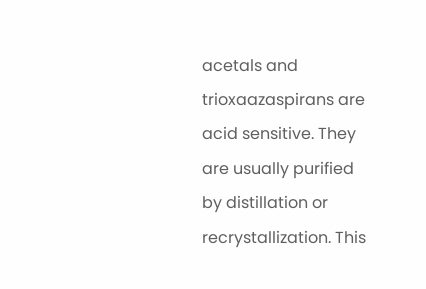acetals and trioxaazaspirans are acid sensitive. They are usually purified by distillation or recrystallization. This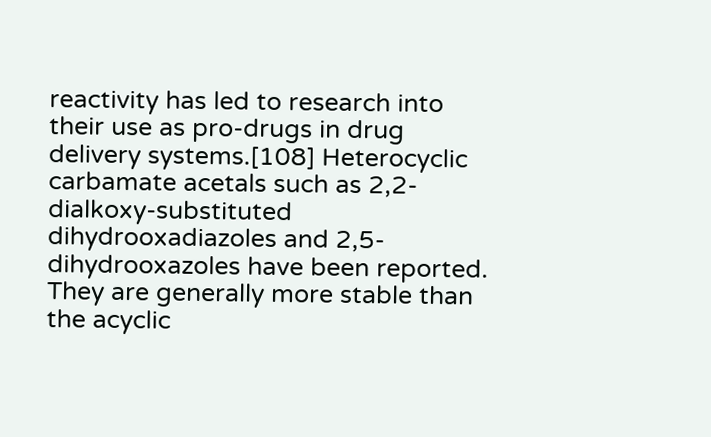reactivity has led to research into their use as pro-drugs in drug delivery systems.[108] Heterocyclic carbamate acetals such as 2,2-dialkoxy-substituted dihydrooxadiazoles and 2,5-dihydrooxazoles have been reported. They are generally more stable than the acyclic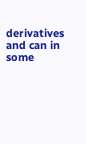derivatives and can in some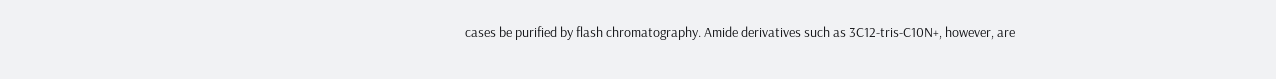cases be purified by flash chromatography. Amide derivatives such as 3C12-tris-C10N+, however, are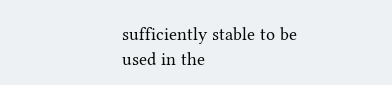sufficiently stable to be used in the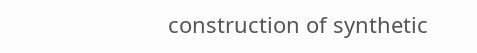construction of synthetic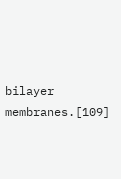bilayer membranes.[109]